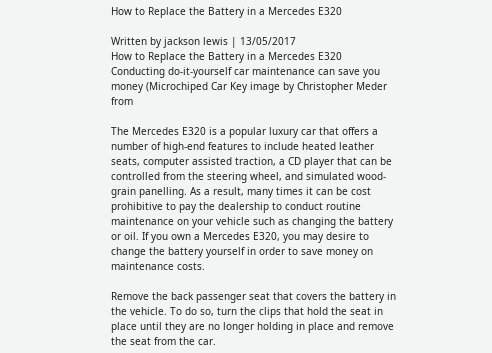How to Replace the Battery in a Mercedes E320

Written by jackson lewis | 13/05/2017
How to Replace the Battery in a Mercedes E320
Conducting do-it-yourself car maintenance can save you money (Microchiped Car Key image by Christopher Meder from

The Mercedes E320 is a popular luxury car that offers a number of high-end features to include heated leather seats, computer assisted traction, a CD player that can be controlled from the steering wheel, and simulated wood-grain panelling. As a result, many times it can be cost prohibitive to pay the dealership to conduct routine maintenance on your vehicle such as changing the battery or oil. If you own a Mercedes E320, you may desire to change the battery yourself in order to save money on maintenance costs.

Remove the back passenger seat that covers the battery in the vehicle. To do so, turn the clips that hold the seat in place until they are no longer holding in place and remove the seat from the car.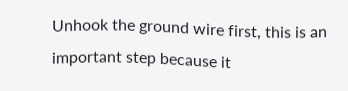Unhook the ground wire first, this is an important step because it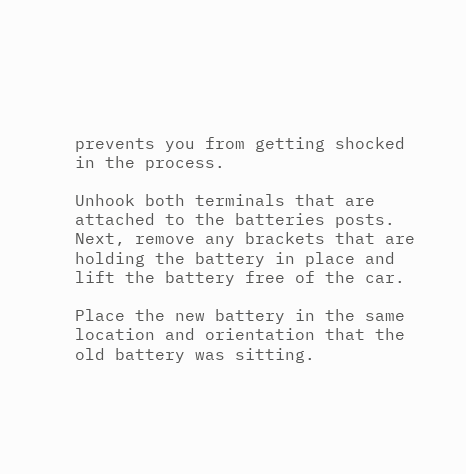prevents you from getting shocked in the process.

Unhook both terminals that are attached to the batteries posts. Next, remove any brackets that are holding the battery in place and lift the battery free of the car.

Place the new battery in the same location and orientation that the old battery was sitting.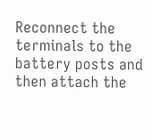Reconnect the terminals to the battery posts and then attach the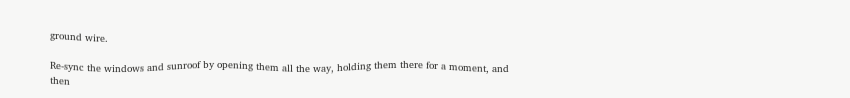ground wire.

Re-sync the windows and sunroof by opening them all the way, holding them there for a moment, and then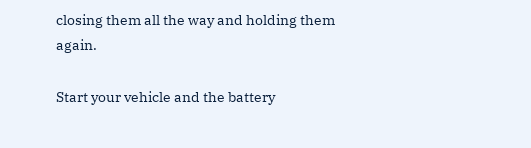closing them all the way and holding them again.

Start your vehicle and the battery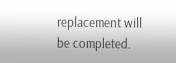replacement will be completed.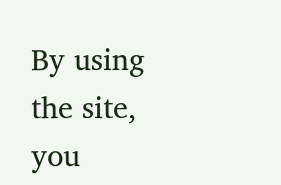By using the site, you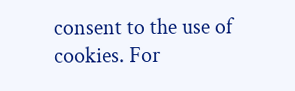consent to the use of cookies. For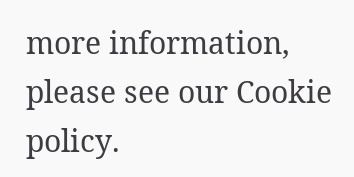more information, please see our Cookie policy.